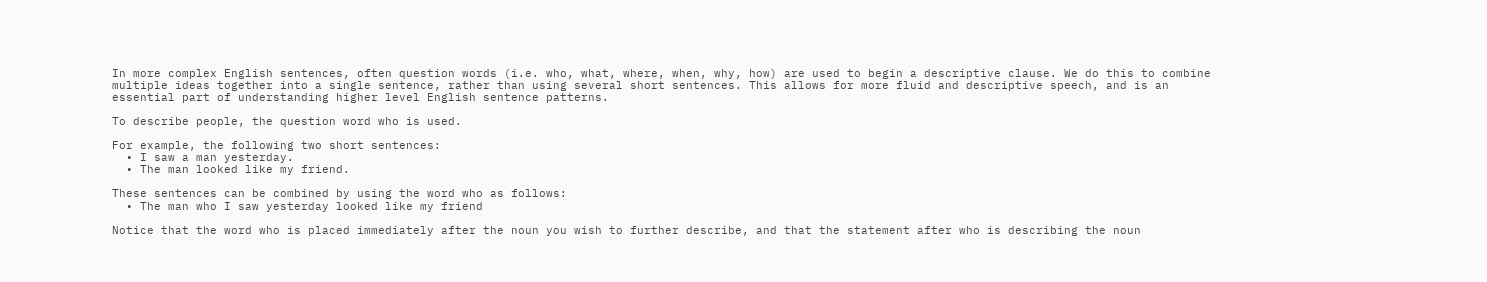In more complex English sentences, often question words (i.e. who, what, where, when, why, how) are used to begin a descriptive clause. We do this to combine multiple ideas together into a single sentence, rather than using several short sentences. This allows for more fluid and descriptive speech, and is an essential part of understanding higher level English sentence patterns.

To describe people, the question word who is used.

For example, the following two short sentences:
  • I saw a man yesterday.
  • The man looked like my friend.

These sentences can be combined by using the word who as follows:
  • The man who I saw yesterday looked like my friend

Notice that the word who is placed immediately after the noun you wish to further describe, and that the statement after who is describing the noun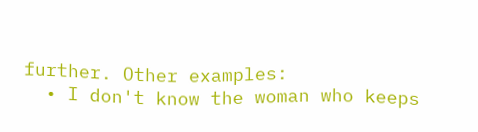further. Other examples:
  • I don't know the woman who keeps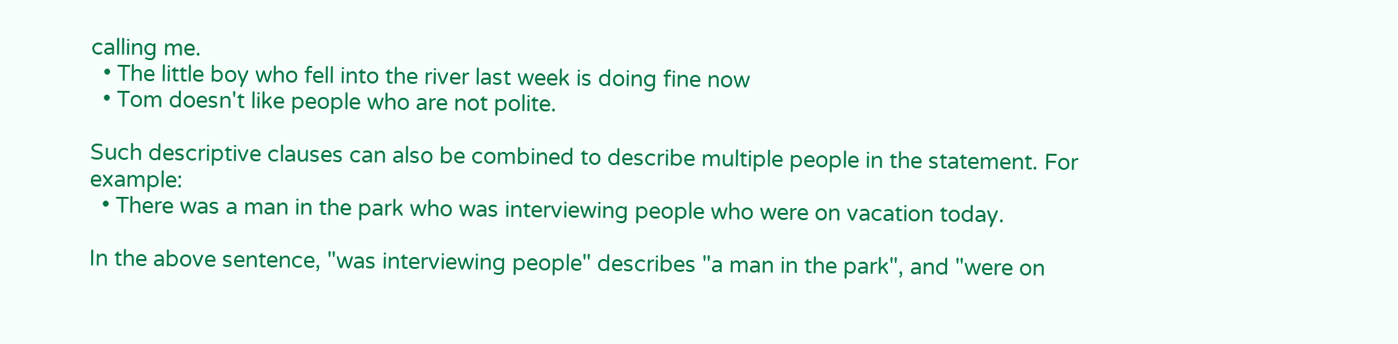calling me.
  • The little boy who fell into the river last week is doing fine now
  • Tom doesn't like people who are not polite.

Such descriptive clauses can also be combined to describe multiple people in the statement. For example:
  • There was a man in the park who was interviewing people who were on vacation today.

In the above sentence, "was interviewing people" describes "a man in the park", and "were on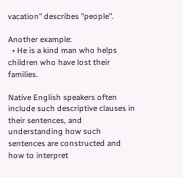vacation" describes "people".

Another example:
  • He is a kind man who helps children who have lost their families.

Native English speakers often include such descriptive clauses in their sentences, and understanding how such sentences are constructed and how to interpret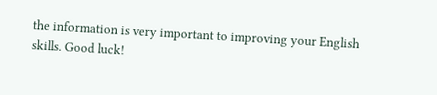the information is very important to improving your English skills. Good luck!